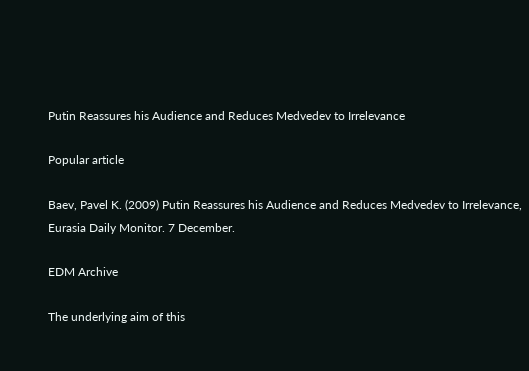Putin Reassures his Audience and Reduces Medvedev to Irrelevance

Popular article

Baev, Pavel K. (2009) Putin Reassures his Audience and Reduces Medvedev to Irrelevance, Eurasia Daily Monitor. 7 December.

EDM Archive

The underlying aim of this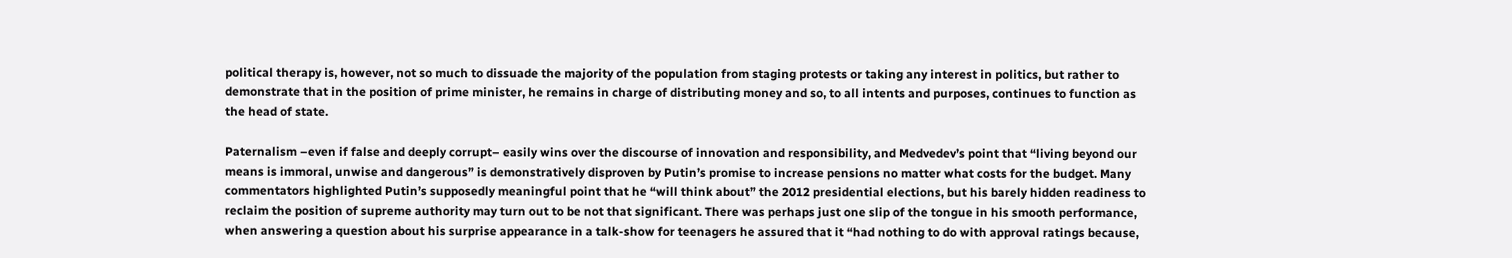political therapy is, however, not so much to dissuade the majority of the population from staging protests or taking any interest in politics, but rather to demonstrate that in the position of prime minister, he remains in charge of distributing money and so, to all intents and purposes, continues to function as the head of state.

Paternalism –even if false and deeply corrupt– easily wins over the discourse of innovation and responsibility, and Medvedev’s point that “living beyond our means is immoral, unwise and dangerous” is demonstratively disproven by Putin’s promise to increase pensions no matter what costs for the budget. Many commentators highlighted Putin’s supposedly meaningful point that he “will think about” the 2012 presidential elections, but his barely hidden readiness to reclaim the position of supreme authority may turn out to be not that significant. There was perhaps just one slip of the tongue in his smooth performance, when answering a question about his surprise appearance in a talk-show for teenagers he assured that it “had nothing to do with approval ratings because,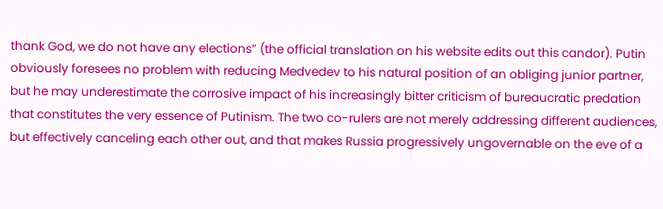thank God, we do not have any elections” (the official translation on his website edits out this candor). Putin obviously foresees no problem with reducing Medvedev to his natural position of an obliging junior partner, but he may underestimate the corrosive impact of his increasingly bitter criticism of bureaucratic predation that constitutes the very essence of Putinism. The two co-rulers are not merely addressing different audiences, but effectively canceling each other out, and that makes Russia progressively ungovernable on the eve of a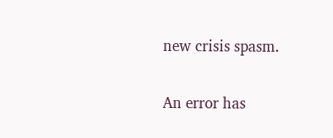new crisis spasm.

An error has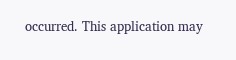occurred. This application may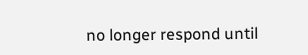no longer respond until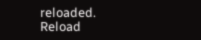reloaded. Reload